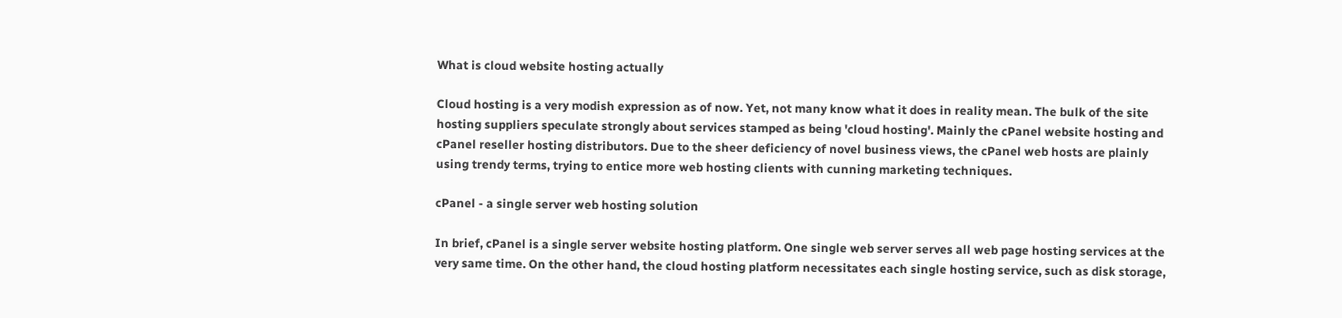What is cloud website hosting actually

Cloud hosting is a very modish expression as of now. Yet, not many know what it does in reality mean. The bulk of the site hosting suppliers speculate strongly about services stamped as being 'cloud hosting'. Mainly the cPanel website hosting and cPanel reseller hosting distributors. Due to the sheer deficiency of novel business views, the cPanel web hosts are plainly using trendy terms, trying to entice more web hosting clients with cunning marketing techniques.

cPanel - a single server web hosting solution

In brief, cPanel is a single server website hosting platform. One single web server serves all web page hosting services at the very same time. On the other hand, the cloud hosting platform necessitates each single hosting service, such as disk storage,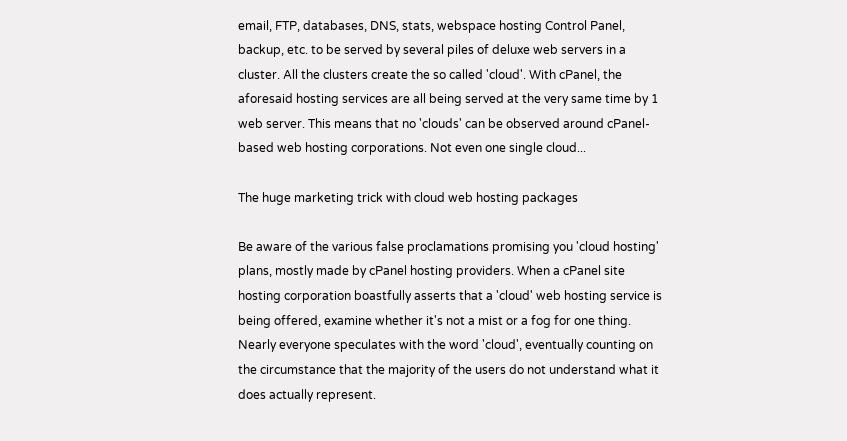email, FTP, databases, DNS, stats, webspace hosting Control Panel, backup, etc. to be served by several piles of deluxe web servers in a cluster. All the clusters create the so called 'cloud'. With cPanel, the aforesaid hosting services are all being served at the very same time by 1 web server. This means that no 'clouds' can be observed around cPanel-based web hosting corporations. Not even one single cloud...

The huge marketing trick with cloud web hosting packages

Be aware of the various false proclamations promising you 'cloud hosting' plans, mostly made by cPanel hosting providers. When a cPanel site hosting corporation boastfully asserts that a 'cloud' web hosting service is being offered, examine whether it's not a mist or a fog for one thing. Nearly everyone speculates with the word 'cloud', eventually counting on the circumstance that the majority of the users do not understand what it does actually represent.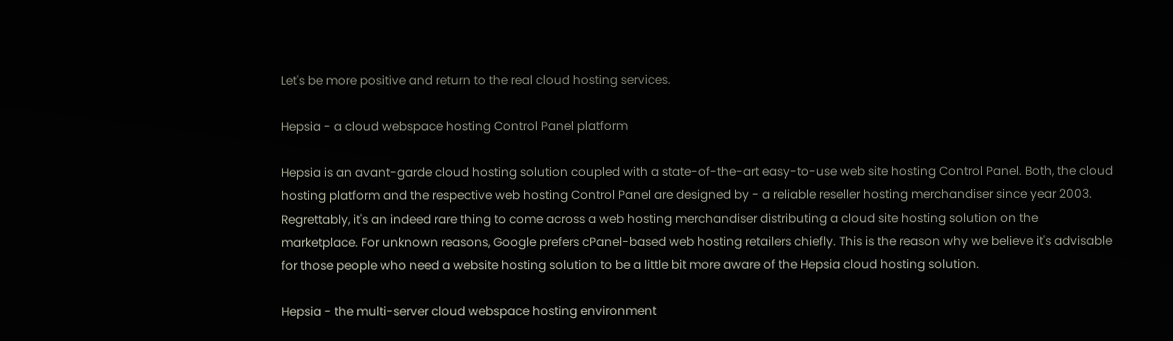Let's be more positive and return to the real cloud hosting services.

Hepsia - a cloud webspace hosting Control Panel platform

Hepsia is an avant-garde cloud hosting solution coupled with a state-of-the-art easy-to-use web site hosting Control Panel. Both, the cloud hosting platform and the respective web hosting Control Panel are designed by - a reliable reseller hosting merchandiser since year 2003. Regrettably, it's an indeed rare thing to come across a web hosting merchandiser distributing a cloud site hosting solution on the marketplace. For unknown reasons, Google prefers cPanel-based web hosting retailers chiefly. This is the reason why we believe it's advisable for those people who need a website hosting solution to be a little bit more aware of the Hepsia cloud hosting solution.

Hepsia - the multi-server cloud webspace hosting environment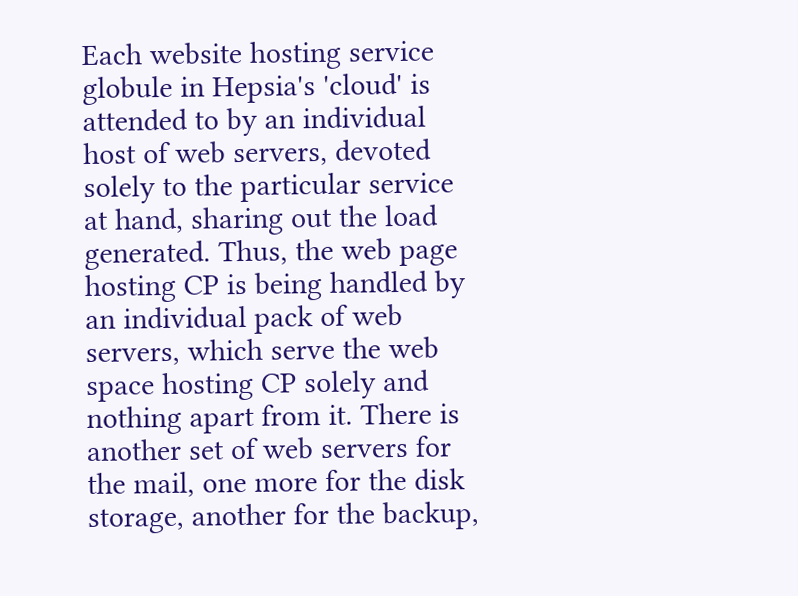Each website hosting service globule in Hepsia's 'cloud' is attended to by an individual host of web servers, devoted solely to the particular service at hand, sharing out the load generated. Thus, the web page hosting CP is being handled by an individual pack of web servers, which serve the web space hosting CP solely and nothing apart from it. There is another set of web servers for the mail, one more for the disk storage, another for the backup,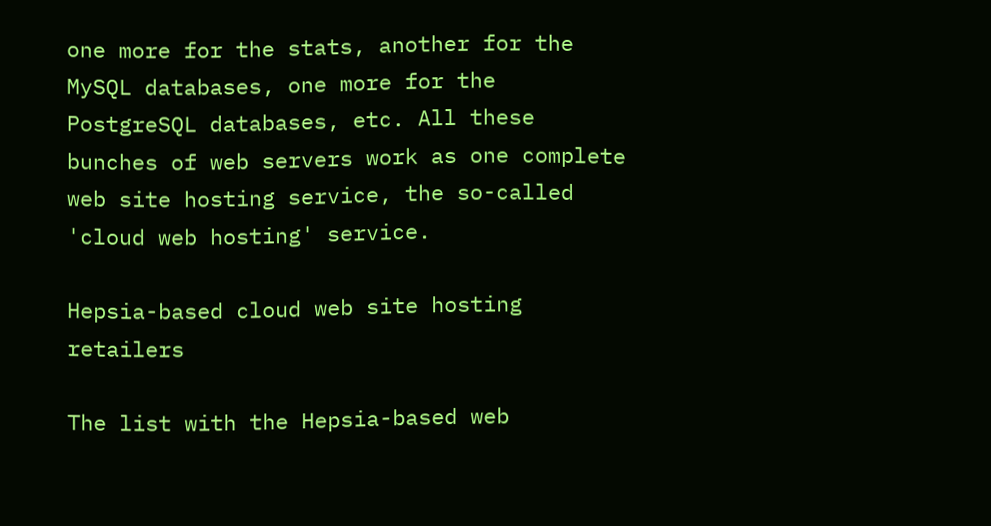one more for the stats, another for the MySQL databases, one more for the PostgreSQL databases, etc. All these bunches of web servers work as one complete web site hosting service, the so-called 'cloud web hosting' service.

Hepsia-based cloud web site hosting retailers

The list with the Hepsia-based web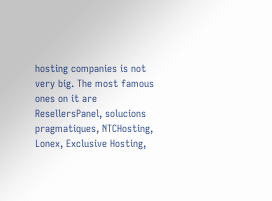hosting companies is not very big. The most famous ones on it are ResellersPanel, solucions pragmatiques, NTCHosting, Lonex, Exclusive Hosting,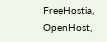FreeHostia, OpenHost,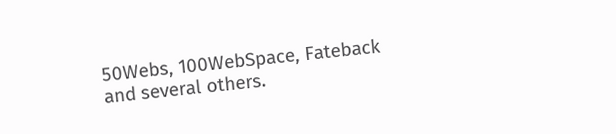50Webs, 100WebSpace, Fateback and several others.